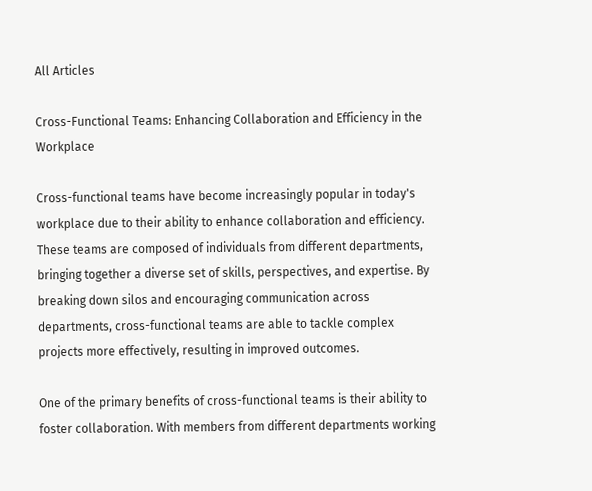All Articles

Cross-Functional Teams: Enhancing Collaboration and Efficiency in the Workplace

Cross-functional teams have become increasingly popular in today's workplace due to their ability to enhance collaboration and efficiency. These teams are composed of individuals from different departments, bringing together a diverse set of skills, perspectives, and expertise. By breaking down silos and encouraging communication across departments, cross-functional teams are able to tackle complex projects more effectively, resulting in improved outcomes.

One of the primary benefits of cross-functional teams is their ability to foster collaboration. With members from different departments working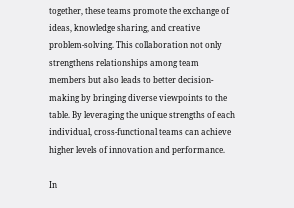together, these teams promote the exchange of ideas, knowledge sharing, and creative problem-solving. This collaboration not only strengthens relationships among team members but also leads to better decision-making by bringing diverse viewpoints to the table. By leveraging the unique strengths of each individual, cross-functional teams can achieve higher levels of innovation and performance.

In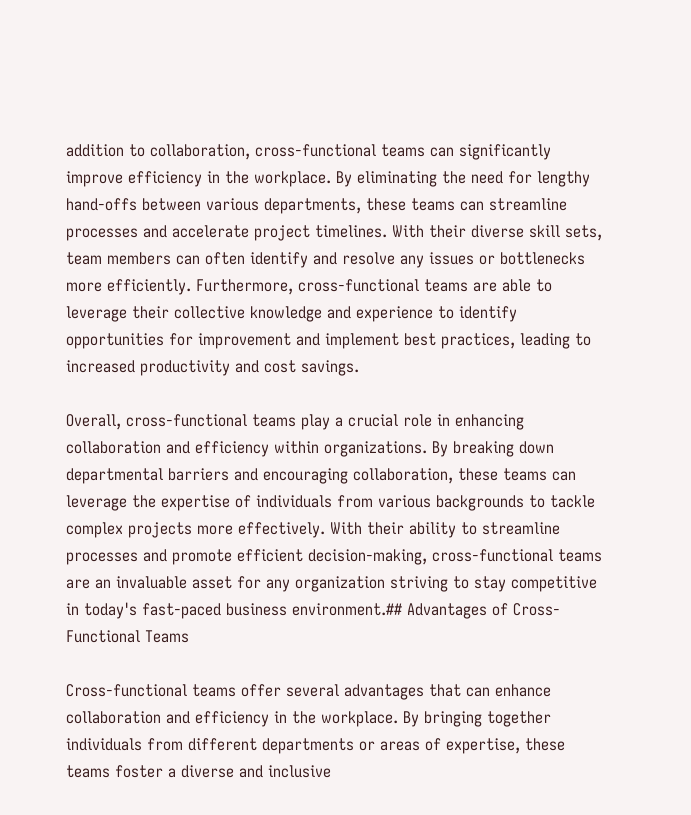addition to collaboration, cross-functional teams can significantly improve efficiency in the workplace. By eliminating the need for lengthy hand-offs between various departments, these teams can streamline processes and accelerate project timelines. With their diverse skill sets, team members can often identify and resolve any issues or bottlenecks more efficiently. Furthermore, cross-functional teams are able to leverage their collective knowledge and experience to identify opportunities for improvement and implement best practices, leading to increased productivity and cost savings.

Overall, cross-functional teams play a crucial role in enhancing collaboration and efficiency within organizations. By breaking down departmental barriers and encouraging collaboration, these teams can leverage the expertise of individuals from various backgrounds to tackle complex projects more effectively. With their ability to streamline processes and promote efficient decision-making, cross-functional teams are an invaluable asset for any organization striving to stay competitive in today's fast-paced business environment.## Advantages of Cross-Functional Teams

Cross-functional teams offer several advantages that can enhance collaboration and efficiency in the workplace. By bringing together individuals from different departments or areas of expertise, these teams foster a diverse and inclusive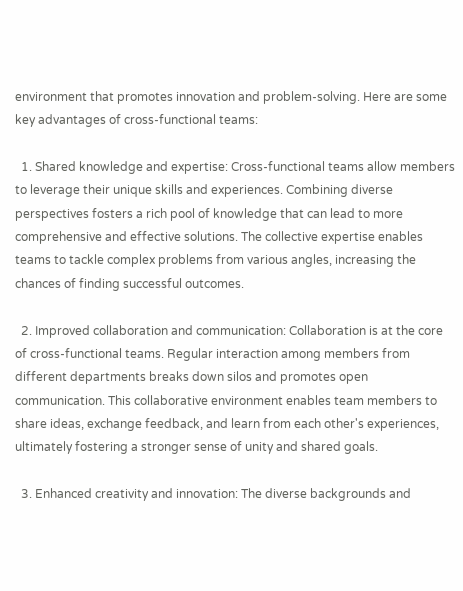environment that promotes innovation and problem-solving. Here are some key advantages of cross-functional teams:

  1. Shared knowledge and expertise: Cross-functional teams allow members to leverage their unique skills and experiences. Combining diverse perspectives fosters a rich pool of knowledge that can lead to more comprehensive and effective solutions. The collective expertise enables teams to tackle complex problems from various angles, increasing the chances of finding successful outcomes.

  2. Improved collaboration and communication: Collaboration is at the core of cross-functional teams. Regular interaction among members from different departments breaks down silos and promotes open communication. This collaborative environment enables team members to share ideas, exchange feedback, and learn from each other's experiences, ultimately fostering a stronger sense of unity and shared goals.

  3. Enhanced creativity and innovation: The diverse backgrounds and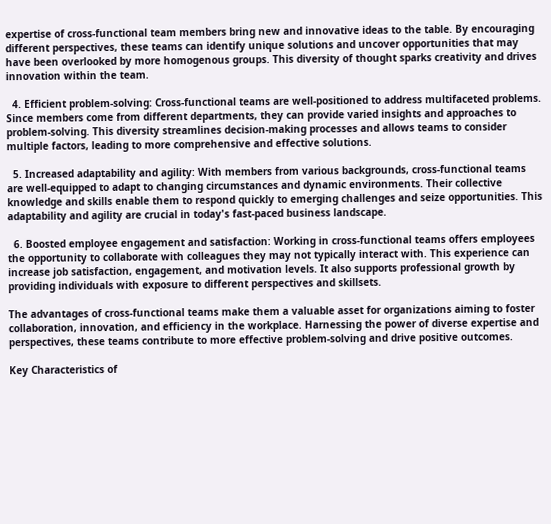expertise of cross-functional team members bring new and innovative ideas to the table. By encouraging different perspectives, these teams can identify unique solutions and uncover opportunities that may have been overlooked by more homogenous groups. This diversity of thought sparks creativity and drives innovation within the team.

  4. Efficient problem-solving: Cross-functional teams are well-positioned to address multifaceted problems. Since members come from different departments, they can provide varied insights and approaches to problem-solving. This diversity streamlines decision-making processes and allows teams to consider multiple factors, leading to more comprehensive and effective solutions.

  5. Increased adaptability and agility: With members from various backgrounds, cross-functional teams are well-equipped to adapt to changing circumstances and dynamic environments. Their collective knowledge and skills enable them to respond quickly to emerging challenges and seize opportunities. This adaptability and agility are crucial in today's fast-paced business landscape.

  6. Boosted employee engagement and satisfaction: Working in cross-functional teams offers employees the opportunity to collaborate with colleagues they may not typically interact with. This experience can increase job satisfaction, engagement, and motivation levels. It also supports professional growth by providing individuals with exposure to different perspectives and skillsets.

The advantages of cross-functional teams make them a valuable asset for organizations aiming to foster collaboration, innovation, and efficiency in the workplace. Harnessing the power of diverse expertise and perspectives, these teams contribute to more effective problem-solving and drive positive outcomes.

Key Characteristics of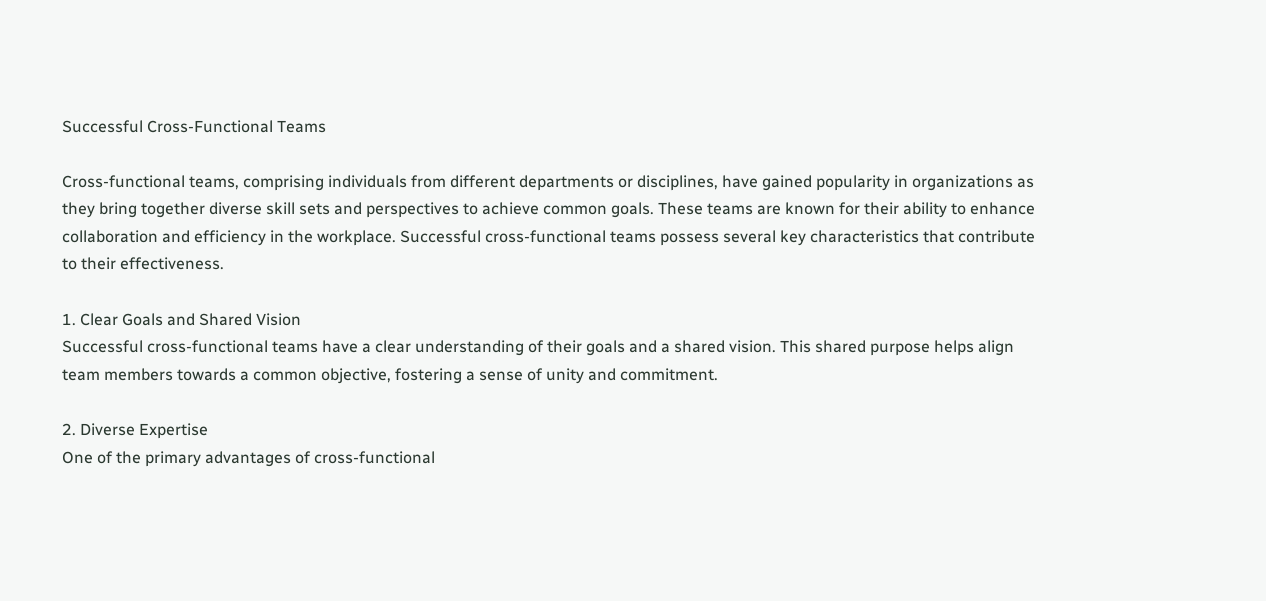Successful Cross-Functional Teams

Cross-functional teams, comprising individuals from different departments or disciplines, have gained popularity in organizations as they bring together diverse skill sets and perspectives to achieve common goals. These teams are known for their ability to enhance collaboration and efficiency in the workplace. Successful cross-functional teams possess several key characteristics that contribute to their effectiveness.

1. Clear Goals and Shared Vision
Successful cross-functional teams have a clear understanding of their goals and a shared vision. This shared purpose helps align team members towards a common objective, fostering a sense of unity and commitment.

2. Diverse Expertise
One of the primary advantages of cross-functional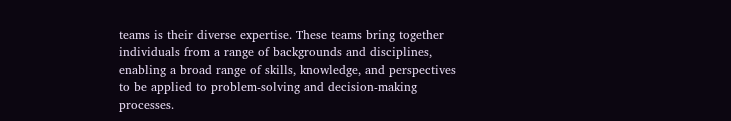teams is their diverse expertise. These teams bring together individuals from a range of backgrounds and disciplines, enabling a broad range of skills, knowledge, and perspectives to be applied to problem-solving and decision-making processes.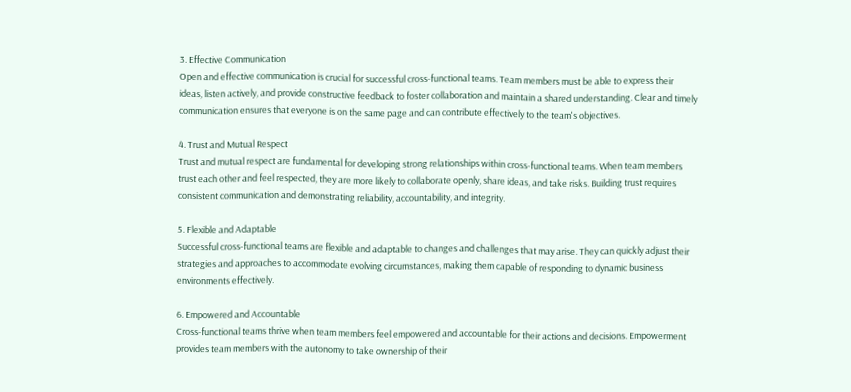3. Effective Communication
Open and effective communication is crucial for successful cross-functional teams. Team members must be able to express their ideas, listen actively, and provide constructive feedback to foster collaboration and maintain a shared understanding. Clear and timely communication ensures that everyone is on the same page and can contribute effectively to the team's objectives.

4. Trust and Mutual Respect
Trust and mutual respect are fundamental for developing strong relationships within cross-functional teams. When team members trust each other and feel respected, they are more likely to collaborate openly, share ideas, and take risks. Building trust requires consistent communication and demonstrating reliability, accountability, and integrity.

5. Flexible and Adaptable
Successful cross-functional teams are flexible and adaptable to changes and challenges that may arise. They can quickly adjust their strategies and approaches to accommodate evolving circumstances, making them capable of responding to dynamic business environments effectively.

6. Empowered and Accountable
Cross-functional teams thrive when team members feel empowered and accountable for their actions and decisions. Empowerment provides team members with the autonomy to take ownership of their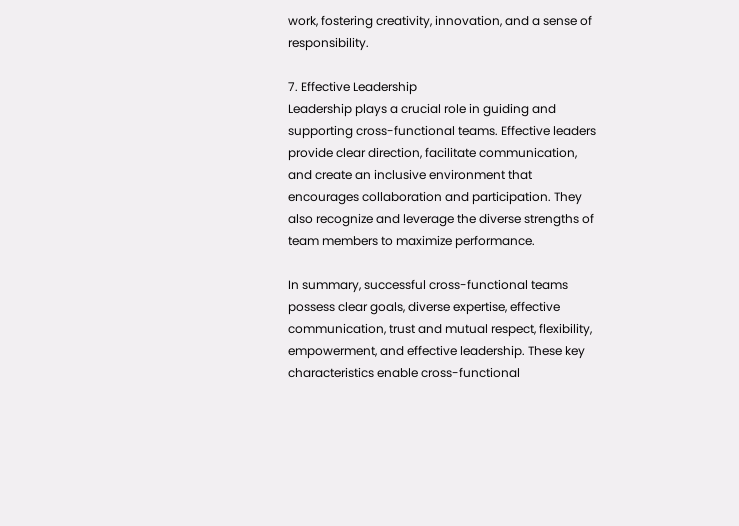work, fostering creativity, innovation, and a sense of responsibility.

7. Effective Leadership
Leadership plays a crucial role in guiding and supporting cross-functional teams. Effective leaders provide clear direction, facilitate communication, and create an inclusive environment that encourages collaboration and participation. They also recognize and leverage the diverse strengths of team members to maximize performance.

In summary, successful cross-functional teams possess clear goals, diverse expertise, effective communication, trust and mutual respect, flexibility, empowerment, and effective leadership. These key characteristics enable cross-functional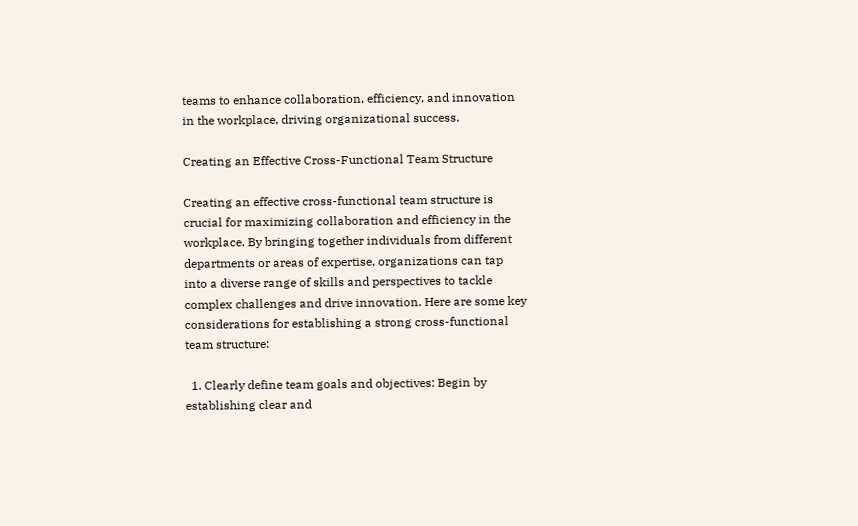teams to enhance collaboration, efficiency, and innovation in the workplace, driving organizational success.

Creating an Effective Cross-Functional Team Structure

Creating an effective cross-functional team structure is crucial for maximizing collaboration and efficiency in the workplace. By bringing together individuals from different departments or areas of expertise, organizations can tap into a diverse range of skills and perspectives to tackle complex challenges and drive innovation. Here are some key considerations for establishing a strong cross-functional team structure:

  1. Clearly define team goals and objectives: Begin by establishing clear and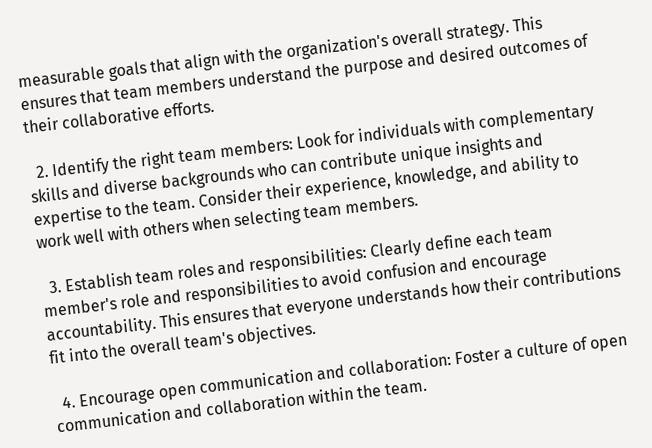measurable goals that align with the organization's overall strategy. This ensures that team members understand the purpose and desired outcomes of their collaborative efforts.

  2. Identify the right team members: Look for individuals with complementary skills and diverse backgrounds who can contribute unique insights and expertise to the team. Consider their experience, knowledge, and ability to work well with others when selecting team members.

  3. Establish team roles and responsibilities: Clearly define each team member's role and responsibilities to avoid confusion and encourage accountability. This ensures that everyone understands how their contributions fit into the overall team's objectives.

  4. Encourage open communication and collaboration: Foster a culture of open communication and collaboration within the team.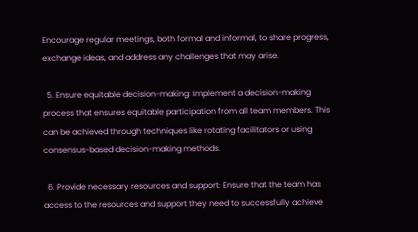Encourage regular meetings, both formal and informal, to share progress, exchange ideas, and address any challenges that may arise.

  5. Ensure equitable decision-making: Implement a decision-making process that ensures equitable participation from all team members. This can be achieved through techniques like rotating facilitators or using consensus-based decision-making methods.

  6. Provide necessary resources and support: Ensure that the team has access to the resources and support they need to successfully achieve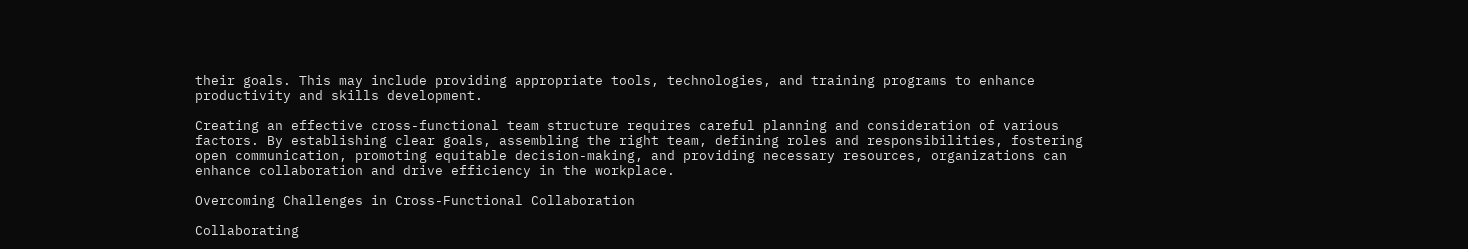their goals. This may include providing appropriate tools, technologies, and training programs to enhance productivity and skills development.

Creating an effective cross-functional team structure requires careful planning and consideration of various factors. By establishing clear goals, assembling the right team, defining roles and responsibilities, fostering open communication, promoting equitable decision-making, and providing necessary resources, organizations can enhance collaboration and drive efficiency in the workplace.

Overcoming Challenges in Cross-Functional Collaboration

Collaborating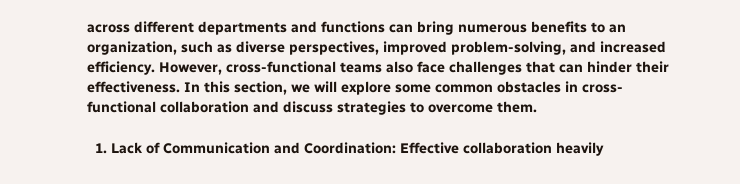across different departments and functions can bring numerous benefits to an organization, such as diverse perspectives, improved problem-solving, and increased efficiency. However, cross-functional teams also face challenges that can hinder their effectiveness. In this section, we will explore some common obstacles in cross-functional collaboration and discuss strategies to overcome them.

  1. Lack of Communication and Coordination: Effective collaboration heavily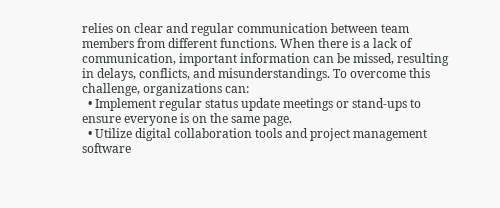relies on clear and regular communication between team members from different functions. When there is a lack of communication, important information can be missed, resulting in delays, conflicts, and misunderstandings. To overcome this challenge, organizations can:
  • Implement regular status update meetings or stand-ups to ensure everyone is on the same page.
  • Utilize digital collaboration tools and project management software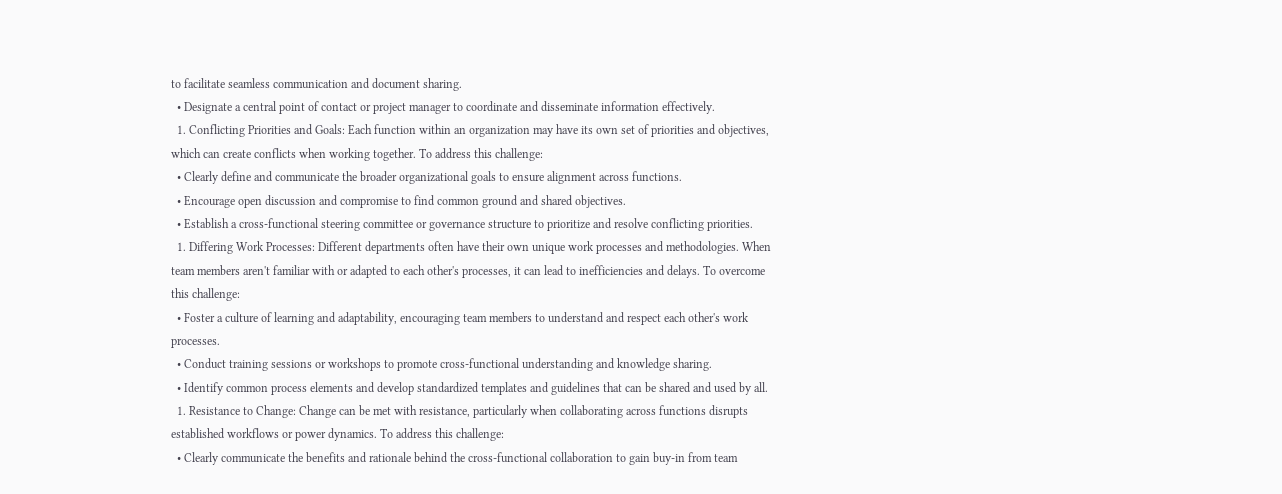to facilitate seamless communication and document sharing.
  • Designate a central point of contact or project manager to coordinate and disseminate information effectively.
  1. Conflicting Priorities and Goals: Each function within an organization may have its own set of priorities and objectives, which can create conflicts when working together. To address this challenge:
  • Clearly define and communicate the broader organizational goals to ensure alignment across functions.
  • Encourage open discussion and compromise to find common ground and shared objectives.
  • Establish a cross-functional steering committee or governance structure to prioritize and resolve conflicting priorities.
  1. Differing Work Processes: Different departments often have their own unique work processes and methodologies. When team members aren't familiar with or adapted to each other's processes, it can lead to inefficiencies and delays. To overcome this challenge:
  • Foster a culture of learning and adaptability, encouraging team members to understand and respect each other's work processes.
  • Conduct training sessions or workshops to promote cross-functional understanding and knowledge sharing.
  • Identify common process elements and develop standardized templates and guidelines that can be shared and used by all.
  1. Resistance to Change: Change can be met with resistance, particularly when collaborating across functions disrupts established workflows or power dynamics. To address this challenge:
  • Clearly communicate the benefits and rationale behind the cross-functional collaboration to gain buy-in from team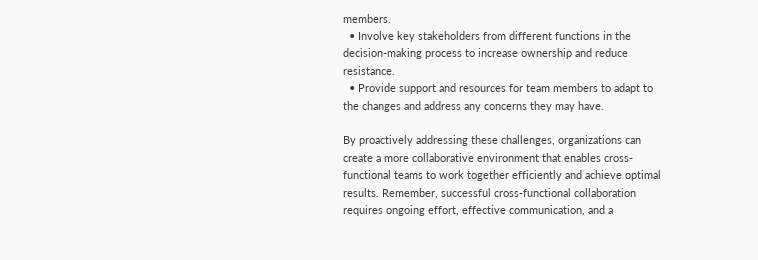members.
  • Involve key stakeholders from different functions in the decision-making process to increase ownership and reduce resistance.
  • Provide support and resources for team members to adapt to the changes and address any concerns they may have.

By proactively addressing these challenges, organizations can create a more collaborative environment that enables cross-functional teams to work together efficiently and achieve optimal results. Remember, successful cross-functional collaboration requires ongoing effort, effective communication, and a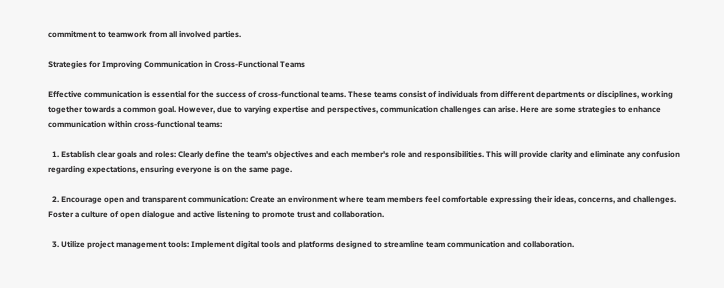commitment to teamwork from all involved parties.

Strategies for Improving Communication in Cross-Functional Teams

Effective communication is essential for the success of cross-functional teams. These teams consist of individuals from different departments or disciplines, working together towards a common goal. However, due to varying expertise and perspectives, communication challenges can arise. Here are some strategies to enhance communication within cross-functional teams:

  1. Establish clear goals and roles: Clearly define the team's objectives and each member's role and responsibilities. This will provide clarity and eliminate any confusion regarding expectations, ensuring everyone is on the same page.

  2. Encourage open and transparent communication: Create an environment where team members feel comfortable expressing their ideas, concerns, and challenges. Foster a culture of open dialogue and active listening to promote trust and collaboration.

  3. Utilize project management tools: Implement digital tools and platforms designed to streamline team communication and collaboration.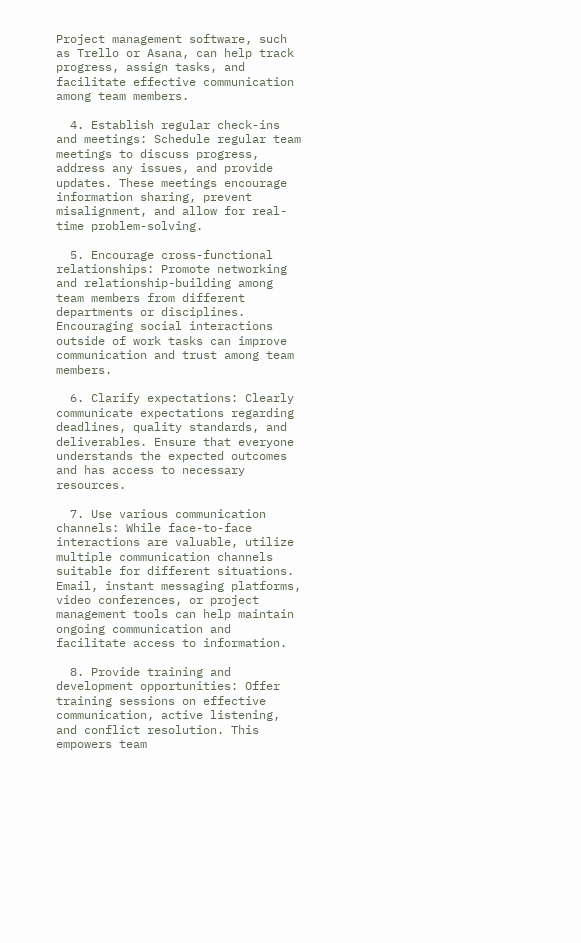Project management software, such as Trello or Asana, can help track progress, assign tasks, and facilitate effective communication among team members.

  4. Establish regular check-ins and meetings: Schedule regular team meetings to discuss progress, address any issues, and provide updates. These meetings encourage information sharing, prevent misalignment, and allow for real-time problem-solving.

  5. Encourage cross-functional relationships: Promote networking and relationship-building among team members from different departments or disciplines. Encouraging social interactions outside of work tasks can improve communication and trust among team members.

  6. Clarify expectations: Clearly communicate expectations regarding deadlines, quality standards, and deliverables. Ensure that everyone understands the expected outcomes and has access to necessary resources.

  7. Use various communication channels: While face-to-face interactions are valuable, utilize multiple communication channels suitable for different situations. Email, instant messaging platforms, video conferences, or project management tools can help maintain ongoing communication and facilitate access to information.

  8. Provide training and development opportunities: Offer training sessions on effective communication, active listening, and conflict resolution. This empowers team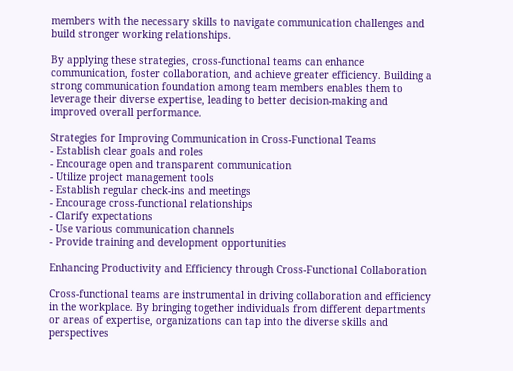members with the necessary skills to navigate communication challenges and build stronger working relationships.

By applying these strategies, cross-functional teams can enhance communication, foster collaboration, and achieve greater efficiency. Building a strong communication foundation among team members enables them to leverage their diverse expertise, leading to better decision-making and improved overall performance.

Strategies for Improving Communication in Cross-Functional Teams
- Establish clear goals and roles
- Encourage open and transparent communication
- Utilize project management tools
- Establish regular check-ins and meetings
- Encourage cross-functional relationships
- Clarify expectations
- Use various communication channels
- Provide training and development opportunities

Enhancing Productivity and Efficiency through Cross-Functional Collaboration

Cross-functional teams are instrumental in driving collaboration and efficiency in the workplace. By bringing together individuals from different departments or areas of expertise, organizations can tap into the diverse skills and perspectives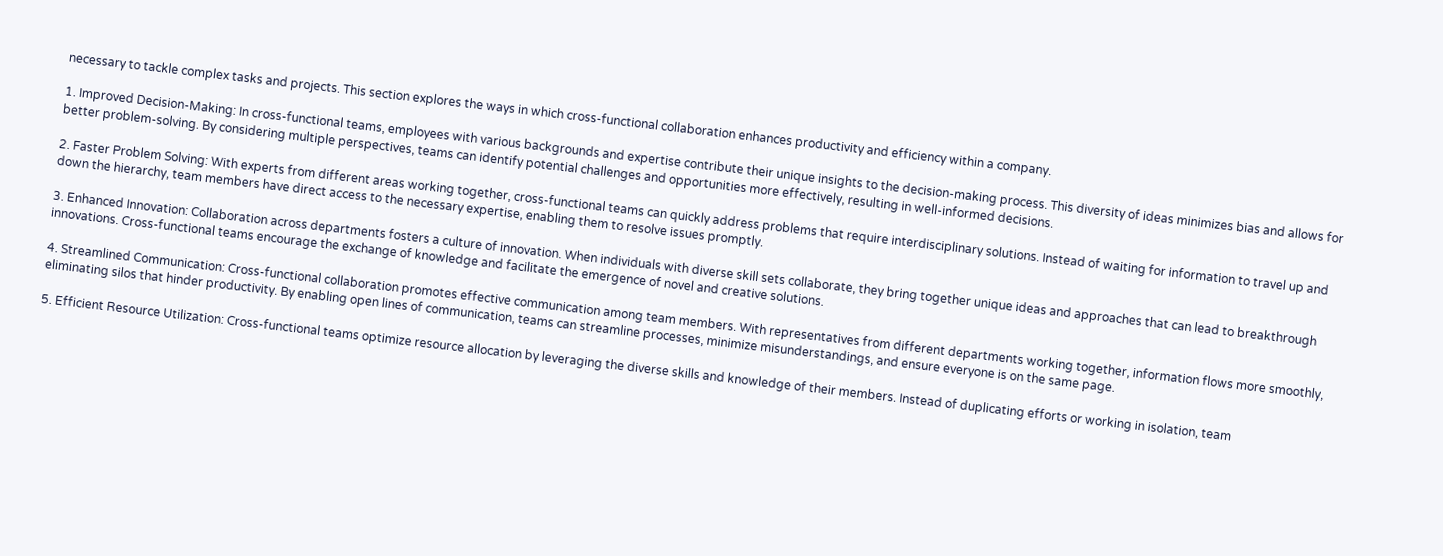necessary to tackle complex tasks and projects. This section explores the ways in which cross-functional collaboration enhances productivity and efficiency within a company.

1. Improved Decision-Making: In cross-functional teams, employees with various backgrounds and expertise contribute their unique insights to the decision-making process. This diversity of ideas minimizes bias and allows for better problem-solving. By considering multiple perspectives, teams can identify potential challenges and opportunities more effectively, resulting in well-informed decisions.

2. Faster Problem Solving: With experts from different areas working together, cross-functional teams can quickly address problems that require interdisciplinary solutions. Instead of waiting for information to travel up and down the hierarchy, team members have direct access to the necessary expertise, enabling them to resolve issues promptly.

3. Enhanced Innovation: Collaboration across departments fosters a culture of innovation. When individuals with diverse skill sets collaborate, they bring together unique ideas and approaches that can lead to breakthrough innovations. Cross-functional teams encourage the exchange of knowledge and facilitate the emergence of novel and creative solutions.

4. Streamlined Communication: Cross-functional collaboration promotes effective communication among team members. With representatives from different departments working together, information flows more smoothly, eliminating silos that hinder productivity. By enabling open lines of communication, teams can streamline processes, minimize misunderstandings, and ensure everyone is on the same page.

5. Efficient Resource Utilization: Cross-functional teams optimize resource allocation by leveraging the diverse skills and knowledge of their members. Instead of duplicating efforts or working in isolation, team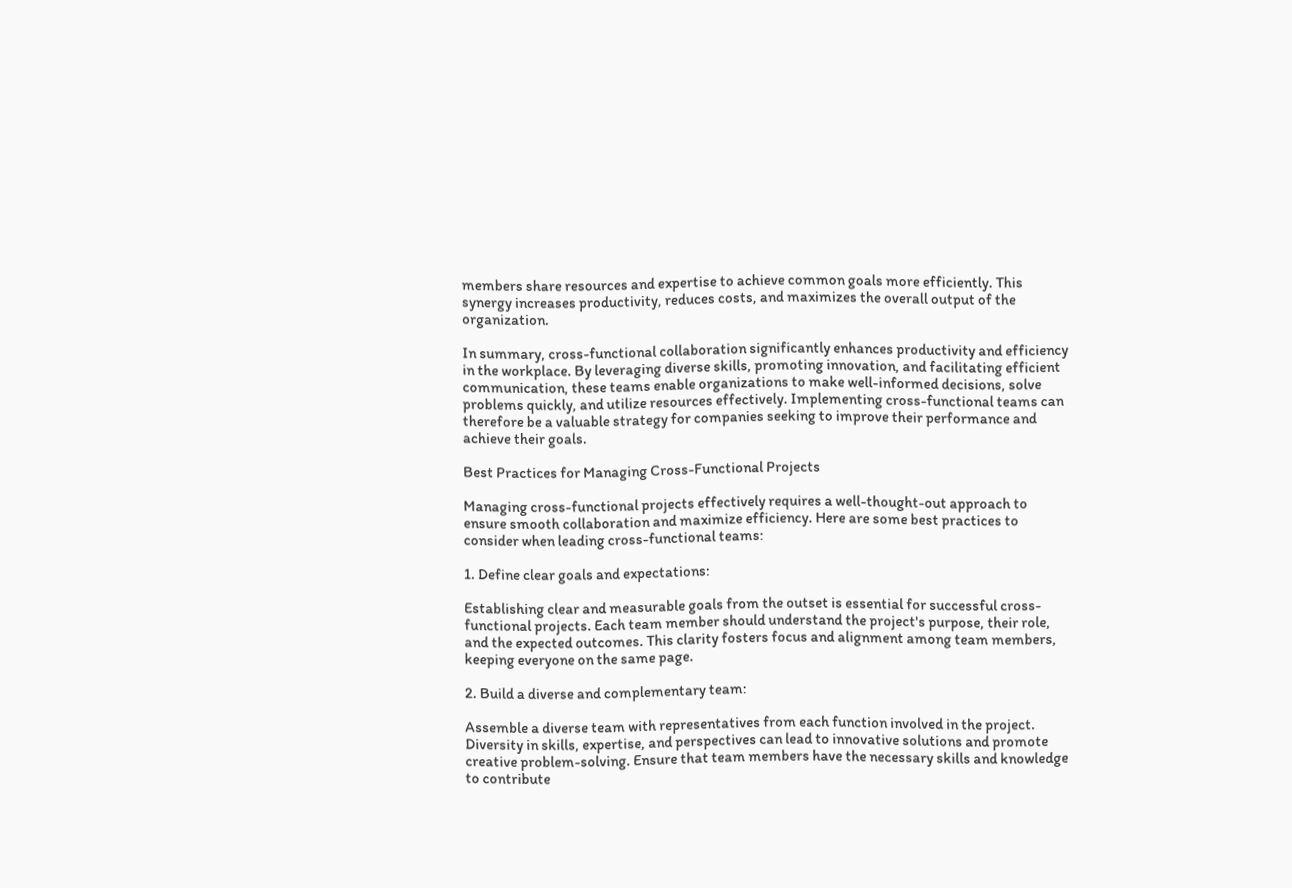members share resources and expertise to achieve common goals more efficiently. This synergy increases productivity, reduces costs, and maximizes the overall output of the organization.

In summary, cross-functional collaboration significantly enhances productivity and efficiency in the workplace. By leveraging diverse skills, promoting innovation, and facilitating efficient communication, these teams enable organizations to make well-informed decisions, solve problems quickly, and utilize resources effectively. Implementing cross-functional teams can therefore be a valuable strategy for companies seeking to improve their performance and achieve their goals.

Best Practices for Managing Cross-Functional Projects

Managing cross-functional projects effectively requires a well-thought-out approach to ensure smooth collaboration and maximize efficiency. Here are some best practices to consider when leading cross-functional teams:

1. Define clear goals and expectations:

Establishing clear and measurable goals from the outset is essential for successful cross-functional projects. Each team member should understand the project's purpose, their role, and the expected outcomes. This clarity fosters focus and alignment among team members, keeping everyone on the same page.

2. Build a diverse and complementary team:

Assemble a diverse team with representatives from each function involved in the project. Diversity in skills, expertise, and perspectives can lead to innovative solutions and promote creative problem-solving. Ensure that team members have the necessary skills and knowledge to contribute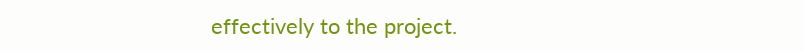effectively to the project.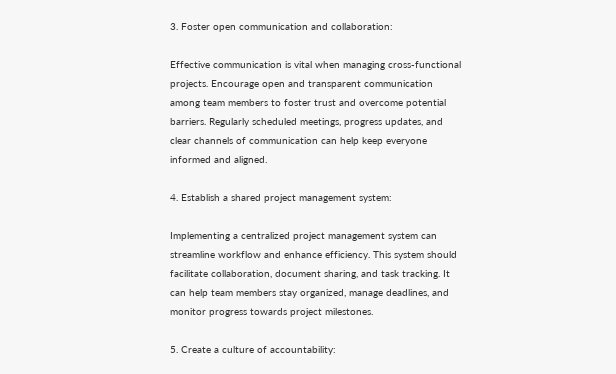3. Foster open communication and collaboration:

Effective communication is vital when managing cross-functional projects. Encourage open and transparent communication among team members to foster trust and overcome potential barriers. Regularly scheduled meetings, progress updates, and clear channels of communication can help keep everyone informed and aligned.

4. Establish a shared project management system:

Implementing a centralized project management system can streamline workflow and enhance efficiency. This system should facilitate collaboration, document sharing, and task tracking. It can help team members stay organized, manage deadlines, and monitor progress towards project milestones.

5. Create a culture of accountability: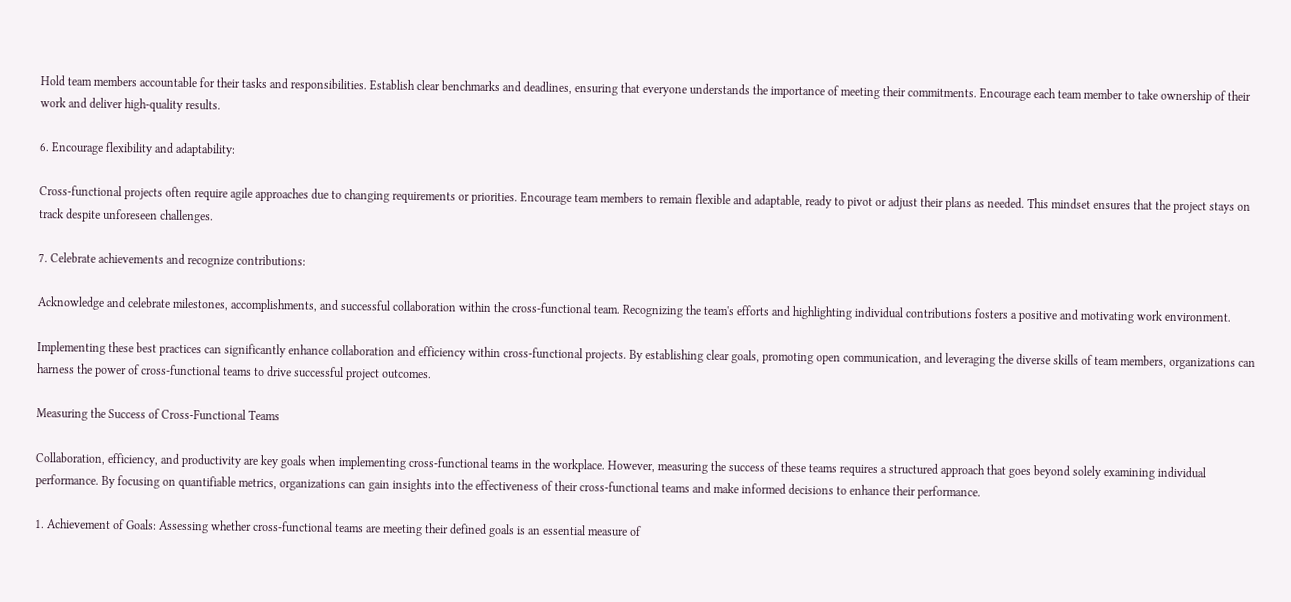Hold team members accountable for their tasks and responsibilities. Establish clear benchmarks and deadlines, ensuring that everyone understands the importance of meeting their commitments. Encourage each team member to take ownership of their work and deliver high-quality results.

6. Encourage flexibility and adaptability:

Cross-functional projects often require agile approaches due to changing requirements or priorities. Encourage team members to remain flexible and adaptable, ready to pivot or adjust their plans as needed. This mindset ensures that the project stays on track despite unforeseen challenges.

7. Celebrate achievements and recognize contributions:

Acknowledge and celebrate milestones, accomplishments, and successful collaboration within the cross-functional team. Recognizing the team's efforts and highlighting individual contributions fosters a positive and motivating work environment.

Implementing these best practices can significantly enhance collaboration and efficiency within cross-functional projects. By establishing clear goals, promoting open communication, and leveraging the diverse skills of team members, organizations can harness the power of cross-functional teams to drive successful project outcomes.

Measuring the Success of Cross-Functional Teams

Collaboration, efficiency, and productivity are key goals when implementing cross-functional teams in the workplace. However, measuring the success of these teams requires a structured approach that goes beyond solely examining individual performance. By focusing on quantifiable metrics, organizations can gain insights into the effectiveness of their cross-functional teams and make informed decisions to enhance their performance.

1. Achievement of Goals: Assessing whether cross-functional teams are meeting their defined goals is an essential measure of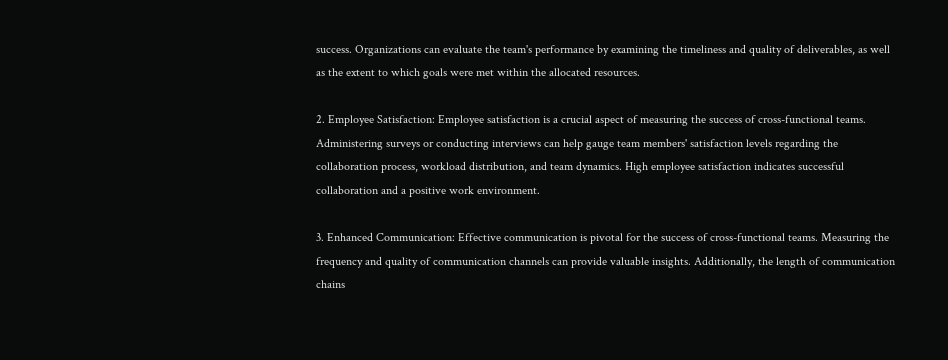success. Organizations can evaluate the team's performance by examining the timeliness and quality of deliverables, as well as the extent to which goals were met within the allocated resources.

2. Employee Satisfaction: Employee satisfaction is a crucial aspect of measuring the success of cross-functional teams. Administering surveys or conducting interviews can help gauge team members' satisfaction levels regarding the collaboration process, workload distribution, and team dynamics. High employee satisfaction indicates successful collaboration and a positive work environment.

3. Enhanced Communication: Effective communication is pivotal for the success of cross-functional teams. Measuring the frequency and quality of communication channels can provide valuable insights. Additionally, the length of communication chains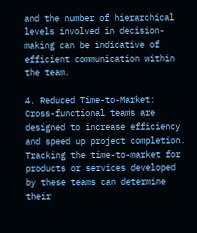and the number of hierarchical levels involved in decision-making can be indicative of efficient communication within the team.

4. Reduced Time-to-Market: Cross-functional teams are designed to increase efficiency and speed up project completion. Tracking the time-to-market for products or services developed by these teams can determine their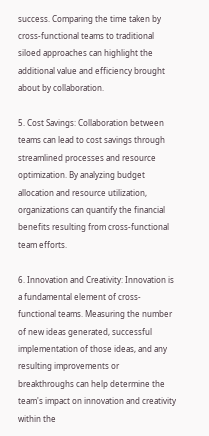success. Comparing the time taken by cross-functional teams to traditional siloed approaches can highlight the additional value and efficiency brought about by collaboration.

5. Cost Savings: Collaboration between teams can lead to cost savings through streamlined processes and resource optimization. By analyzing budget allocation and resource utilization, organizations can quantify the financial benefits resulting from cross-functional team efforts.

6. Innovation and Creativity: Innovation is a fundamental element of cross-functional teams. Measuring the number of new ideas generated, successful implementation of those ideas, and any resulting improvements or breakthroughs can help determine the team's impact on innovation and creativity within the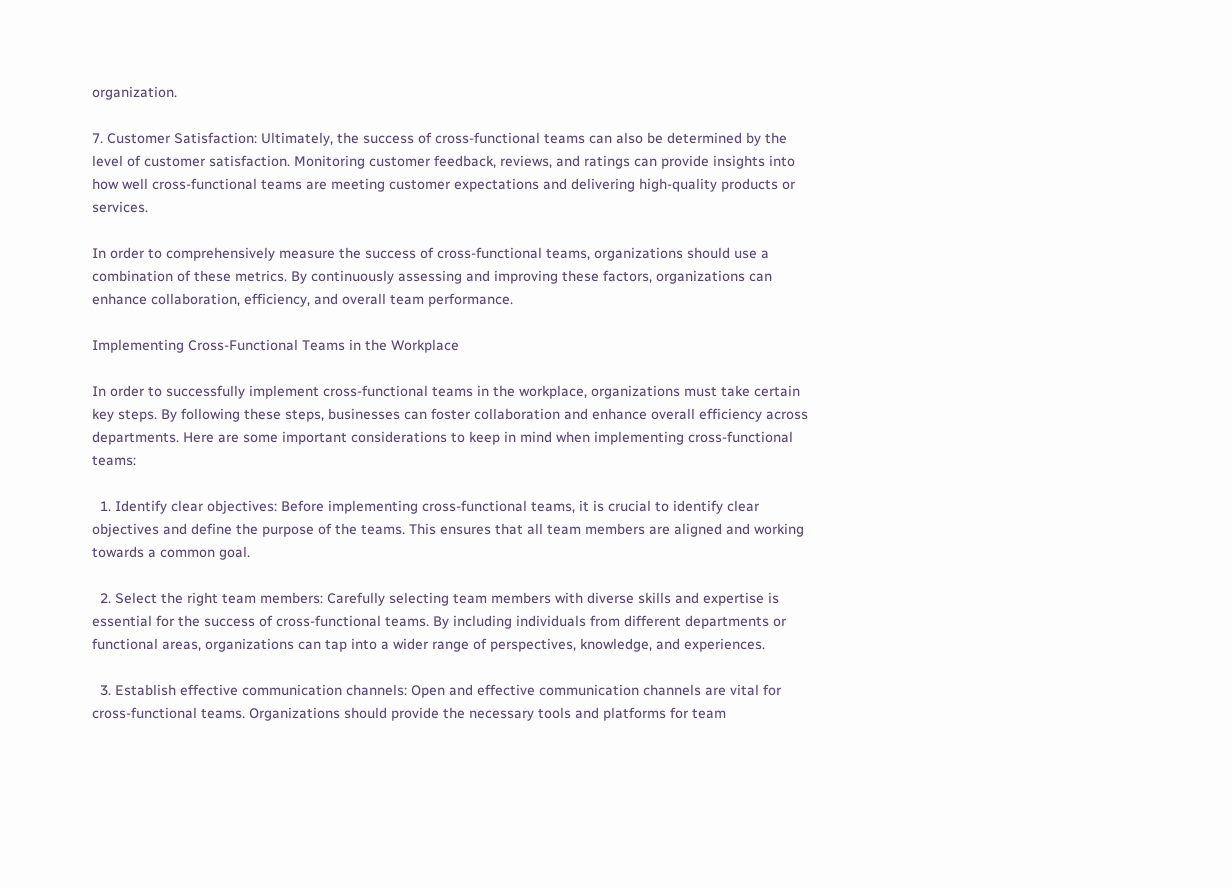organization.

7. Customer Satisfaction: Ultimately, the success of cross-functional teams can also be determined by the level of customer satisfaction. Monitoring customer feedback, reviews, and ratings can provide insights into how well cross-functional teams are meeting customer expectations and delivering high-quality products or services.

In order to comprehensively measure the success of cross-functional teams, organizations should use a combination of these metrics. By continuously assessing and improving these factors, organizations can enhance collaboration, efficiency, and overall team performance.

Implementing Cross-Functional Teams in the Workplace

In order to successfully implement cross-functional teams in the workplace, organizations must take certain key steps. By following these steps, businesses can foster collaboration and enhance overall efficiency across departments. Here are some important considerations to keep in mind when implementing cross-functional teams:

  1. Identify clear objectives: Before implementing cross-functional teams, it is crucial to identify clear objectives and define the purpose of the teams. This ensures that all team members are aligned and working towards a common goal.

  2. Select the right team members: Carefully selecting team members with diverse skills and expertise is essential for the success of cross-functional teams. By including individuals from different departments or functional areas, organizations can tap into a wider range of perspectives, knowledge, and experiences.

  3. Establish effective communication channels: Open and effective communication channels are vital for cross-functional teams. Organizations should provide the necessary tools and platforms for team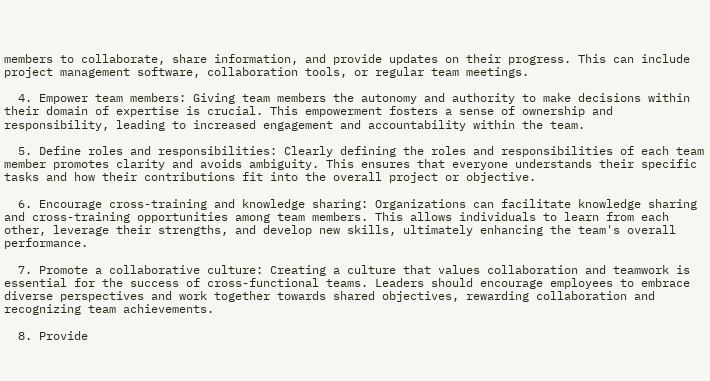members to collaborate, share information, and provide updates on their progress. This can include project management software, collaboration tools, or regular team meetings.

  4. Empower team members: Giving team members the autonomy and authority to make decisions within their domain of expertise is crucial. This empowerment fosters a sense of ownership and responsibility, leading to increased engagement and accountability within the team.

  5. Define roles and responsibilities: Clearly defining the roles and responsibilities of each team member promotes clarity and avoids ambiguity. This ensures that everyone understands their specific tasks and how their contributions fit into the overall project or objective.

  6. Encourage cross-training and knowledge sharing: Organizations can facilitate knowledge sharing and cross-training opportunities among team members. This allows individuals to learn from each other, leverage their strengths, and develop new skills, ultimately enhancing the team's overall performance.

  7. Promote a collaborative culture: Creating a culture that values collaboration and teamwork is essential for the success of cross-functional teams. Leaders should encourage employees to embrace diverse perspectives and work together towards shared objectives, rewarding collaboration and recognizing team achievements.

  8. Provide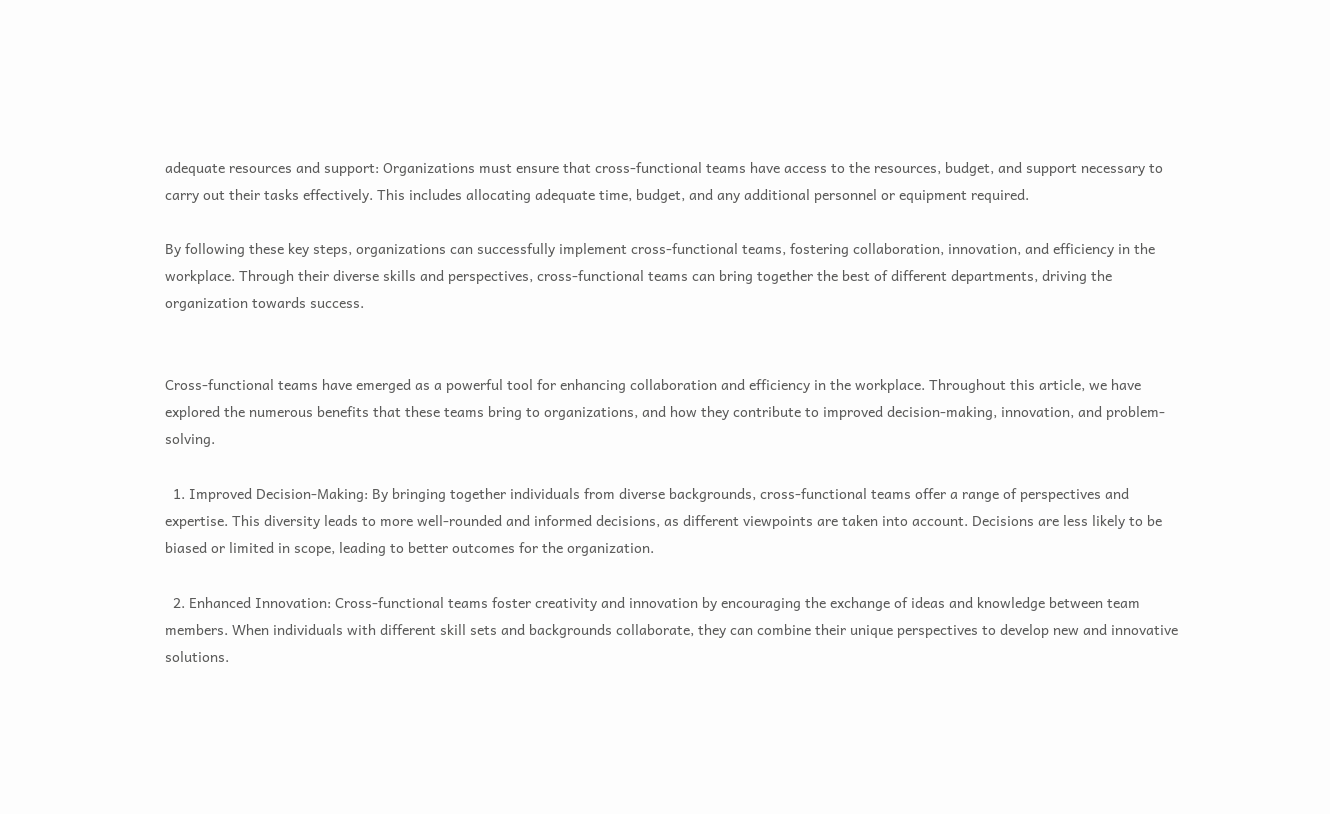adequate resources and support: Organizations must ensure that cross-functional teams have access to the resources, budget, and support necessary to carry out their tasks effectively. This includes allocating adequate time, budget, and any additional personnel or equipment required.

By following these key steps, organizations can successfully implement cross-functional teams, fostering collaboration, innovation, and efficiency in the workplace. Through their diverse skills and perspectives, cross-functional teams can bring together the best of different departments, driving the organization towards success.


Cross-functional teams have emerged as a powerful tool for enhancing collaboration and efficiency in the workplace. Throughout this article, we have explored the numerous benefits that these teams bring to organizations, and how they contribute to improved decision-making, innovation, and problem-solving.

  1. Improved Decision-Making: By bringing together individuals from diverse backgrounds, cross-functional teams offer a range of perspectives and expertise. This diversity leads to more well-rounded and informed decisions, as different viewpoints are taken into account. Decisions are less likely to be biased or limited in scope, leading to better outcomes for the organization.

  2. Enhanced Innovation: Cross-functional teams foster creativity and innovation by encouraging the exchange of ideas and knowledge between team members. When individuals with different skill sets and backgrounds collaborate, they can combine their unique perspectives to develop new and innovative solutions.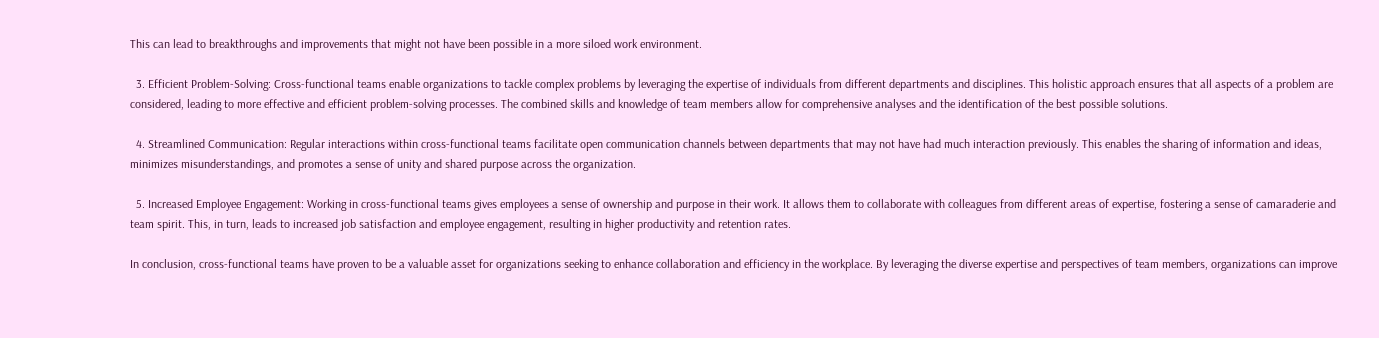This can lead to breakthroughs and improvements that might not have been possible in a more siloed work environment.

  3. Efficient Problem-Solving: Cross-functional teams enable organizations to tackle complex problems by leveraging the expertise of individuals from different departments and disciplines. This holistic approach ensures that all aspects of a problem are considered, leading to more effective and efficient problem-solving processes. The combined skills and knowledge of team members allow for comprehensive analyses and the identification of the best possible solutions.

  4. Streamlined Communication: Regular interactions within cross-functional teams facilitate open communication channels between departments that may not have had much interaction previously. This enables the sharing of information and ideas, minimizes misunderstandings, and promotes a sense of unity and shared purpose across the organization.

  5. Increased Employee Engagement: Working in cross-functional teams gives employees a sense of ownership and purpose in their work. It allows them to collaborate with colleagues from different areas of expertise, fostering a sense of camaraderie and team spirit. This, in turn, leads to increased job satisfaction and employee engagement, resulting in higher productivity and retention rates.

In conclusion, cross-functional teams have proven to be a valuable asset for organizations seeking to enhance collaboration and efficiency in the workplace. By leveraging the diverse expertise and perspectives of team members, organizations can improve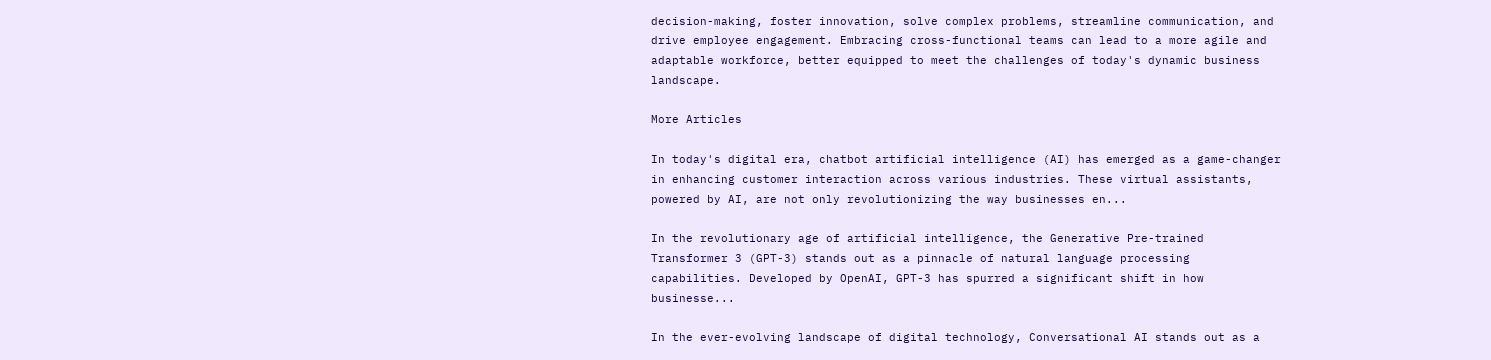decision-making, foster innovation, solve complex problems, streamline communication, and drive employee engagement. Embracing cross-functional teams can lead to a more agile and adaptable workforce, better equipped to meet the challenges of today's dynamic business landscape.

More Articles

In today's digital era, chatbot artificial intelligence (AI) has emerged as a game-changer in enhancing customer interaction across various industries. These virtual assistants, powered by AI, are not only revolutionizing the way businesses en...

In the revolutionary age of artificial intelligence, the Generative Pre-trained Transformer 3 (GPT-3) stands out as a pinnacle of natural language processing capabilities. Developed by OpenAI, GPT-3 has spurred a significant shift in how businesse...

In the ever-evolving landscape of digital technology, Conversational AI stands out as a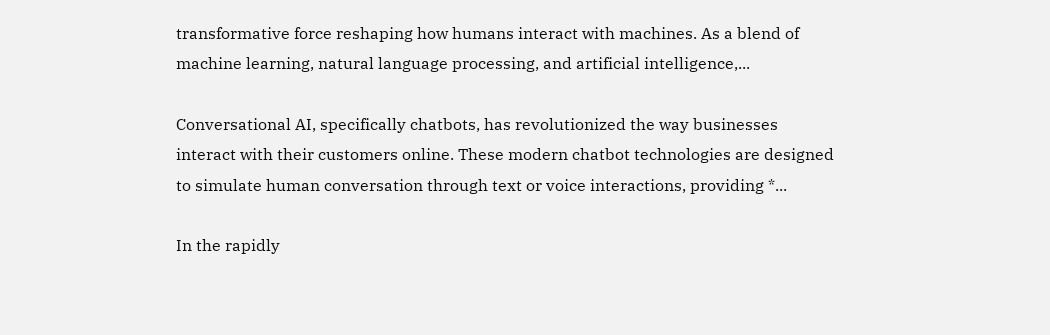transformative force reshaping how humans interact with machines. As a blend of machine learning, natural language processing, and artificial intelligence,...

Conversational AI, specifically chatbots, has revolutionized the way businesses interact with their customers online. These modern chatbot technologies are designed to simulate human conversation through text or voice interactions, providing *...

In the rapidly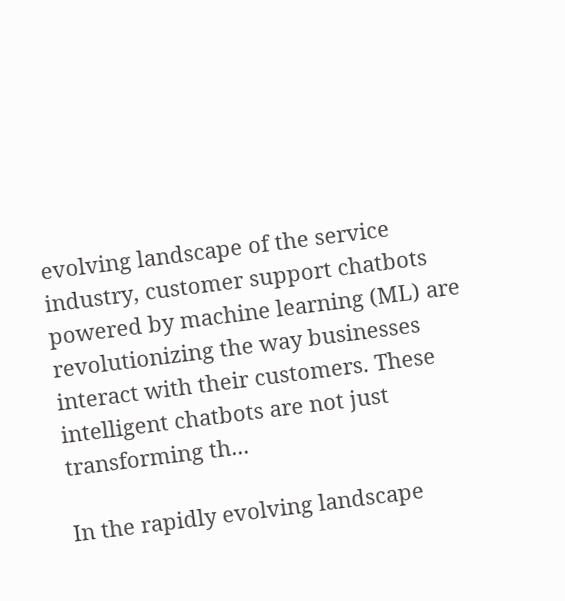evolving landscape of the service industry, customer support chatbots powered by machine learning (ML) are revolutionizing the way businesses interact with their customers. These intelligent chatbots are not just transforming th...

In the rapidly evolving landscape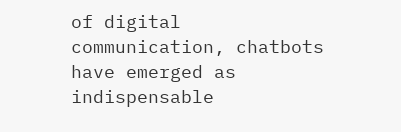of digital communication, chatbots have emerged as indispensable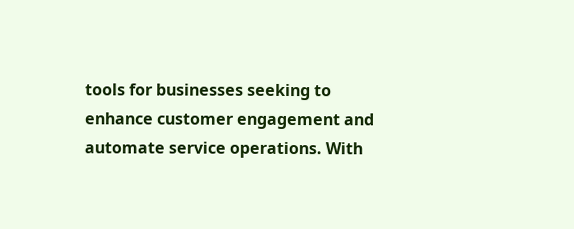tools for businesses seeking to enhance customer engagement and automate service operations. With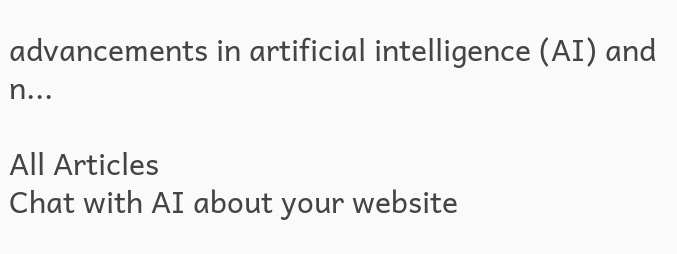advancements in artificial intelligence (AI) and n...

All Articles
Chat with AI about your website